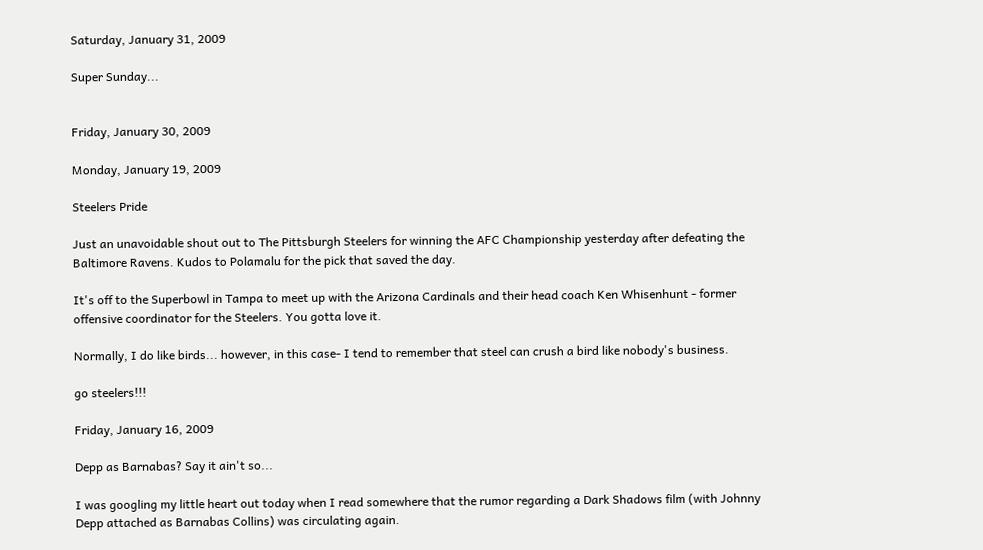Saturday, January 31, 2009

Super Sunday...


Friday, January 30, 2009

Monday, January 19, 2009

Steelers Pride

Just an unavoidable shout out to The Pittsburgh Steelers for winning the AFC Championship yesterday after defeating the Baltimore Ravens. Kudos to Polamalu for the pick that saved the day.

It's off to the Superbowl in Tampa to meet up with the Arizona Cardinals and their head coach Ken Whisenhunt - former offensive coordinator for the Steelers. You gotta love it.

Normally, I do like birds... however, in this case- I tend to remember that steel can crush a bird like nobody's business.

go steelers!!!

Friday, January 16, 2009

Depp as Barnabas? Say it ain't so...

I was googling my little heart out today when I read somewhere that the rumor regarding a Dark Shadows film (with Johnny Depp attached as Barnabas Collins) was circulating again.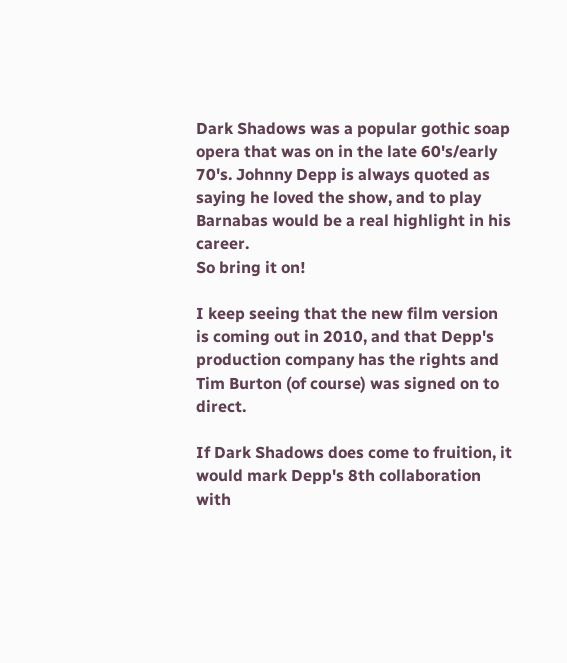Dark Shadows was a popular gothic soap opera that was on in the late 60's/early 70's. Johnny Depp is always quoted as saying he loved the show, and to play Barnabas would be a real highlight in his career.
So bring it on!

I keep seeing that the new film version is coming out in 2010, and that Depp's production company has the rights and Tim Burton (of course) was signed on to direct.

If Dark Shadows does come to fruition, it would mark Depp's 8th collaboration with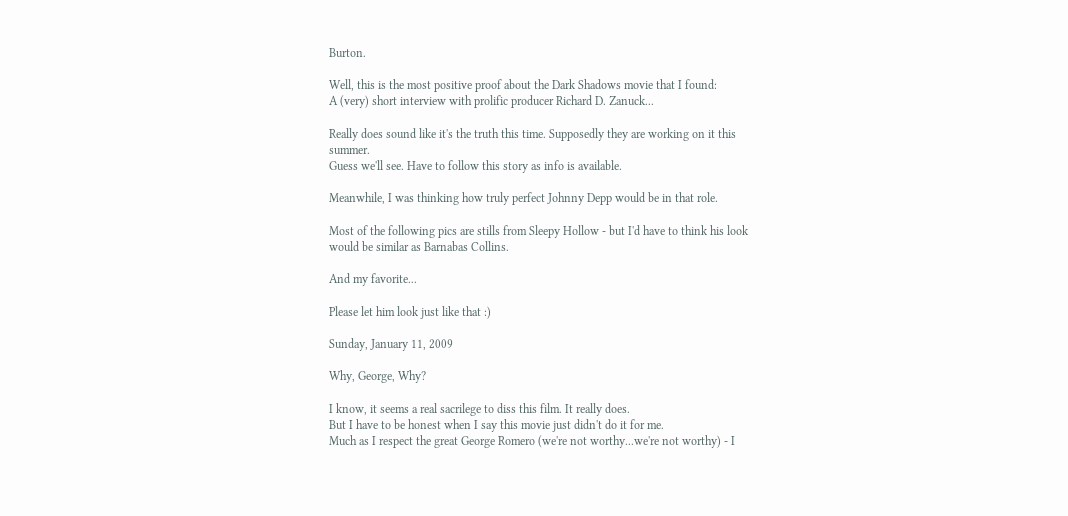Burton.

Well, this is the most positive proof about the Dark Shadows movie that I found:
A (very) short interview with prolific producer Richard D. Zanuck...

Really does sound like it's the truth this time. Supposedly they are working on it this summer.
Guess we'll see. Have to follow this story as info is available.

Meanwhile, I was thinking how truly perfect Johnny Depp would be in that role.

Most of the following pics are stills from Sleepy Hollow - but I'd have to think his look would be similar as Barnabas Collins.

And my favorite...

Please let him look just like that :)

Sunday, January 11, 2009

Why, George, Why?

I know, it seems a real sacrilege to diss this film. It really does.
But I have to be honest when I say this movie just didn't do it for me.
Much as I respect the great George Romero (we're not worthy...we're not worthy) - I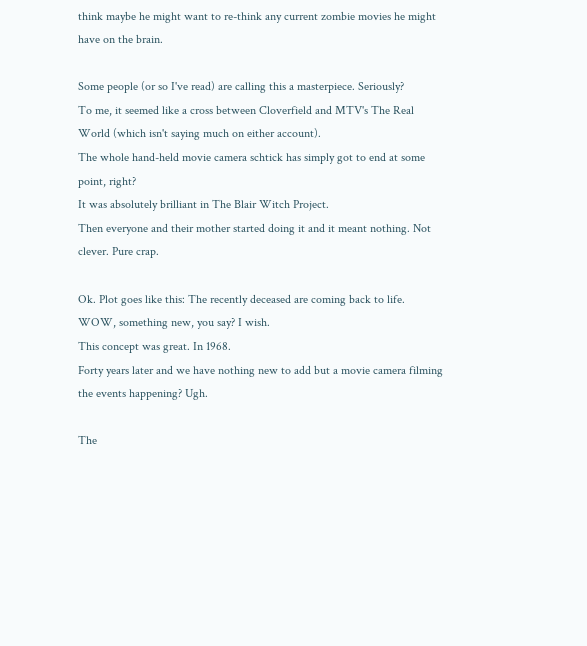think maybe he might want to re-think any current zombie movies he might have on the brain.

Some people (or so I've read) are calling this a masterpiece. Seriously?
To me, it seemed like a cross between Cloverfield and MTV's The Real World (which isn't saying much on either account).
The whole hand-held movie camera schtick has simply got to end at some point, right?
It was absolutely brilliant in The Blair Witch Project.
Then everyone and their mother started doing it and it meant nothing. Not clever. Pure crap.

Ok. Plot goes like this: The recently deceased are coming back to life.
WOW, something new, you say? I wish.
This concept was great. In 1968.
Forty years later and we have nothing new to add but a movie camera filming the events happening? Ugh.

The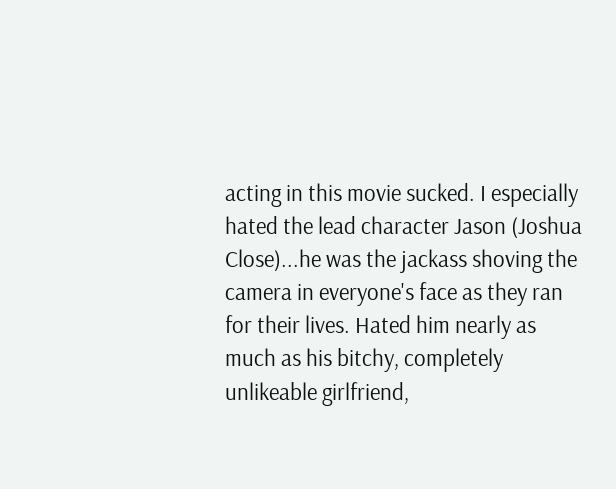acting in this movie sucked. I especially hated the lead character Jason (Joshua Close)...he was the jackass shoving the camera in everyone's face as they ran for their lives. Hated him nearly as much as his bitchy, completely unlikeable girlfriend,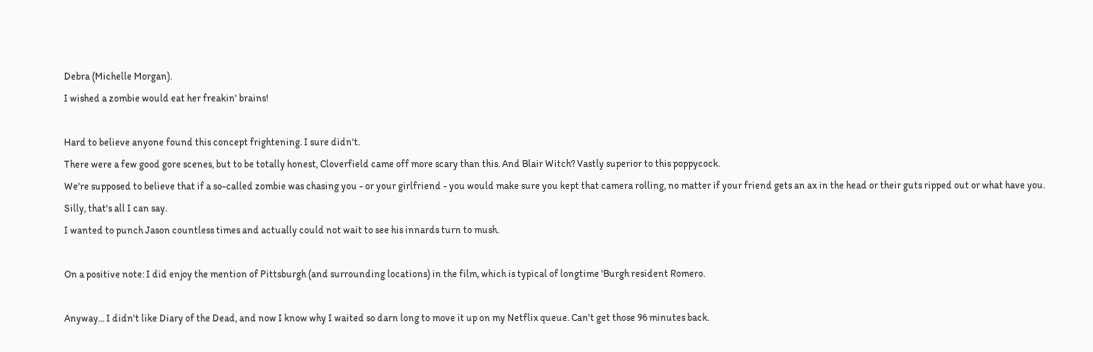Debra (Michelle Morgan).
I wished a zombie would eat her freakin' brains!

Hard to believe anyone found this concept frightening. I sure didn't.
There were a few good gore scenes, but to be totally honest, Cloverfield came off more scary than this. And Blair Witch? Vastly superior to this poppycock.
We're supposed to believe that if a so-called zombie was chasing you - or your girlfriend - you would make sure you kept that camera rolling, no matter if your friend gets an ax in the head or their guts ripped out or what have you.
Silly, that's all I can say.
I wanted to punch Jason countless times and actually could not wait to see his innards turn to mush.

On a positive note: I did enjoy the mention of Pittsburgh (and surrounding locations) in the film, which is typical of longtime 'Burgh resident Romero.

Anyway... I didn't like Diary of the Dead, and now I know why I waited so darn long to move it up on my Netflix queue. Can't get those 96 minutes back.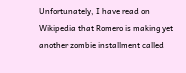Unfortunately, I have read on Wikipedia that Romero is making yet another zombie installment called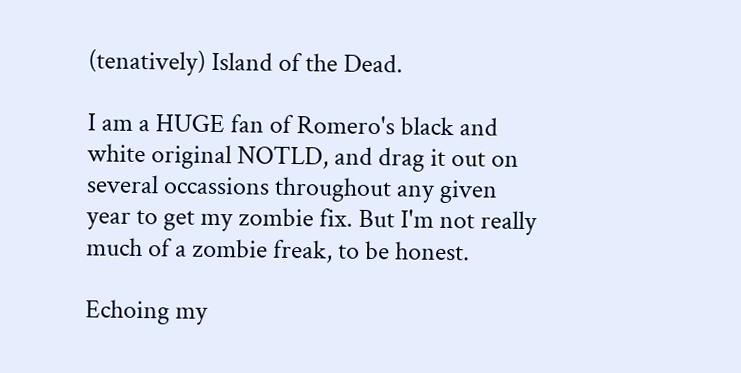(tenatively) Island of the Dead.

I am a HUGE fan of Romero's black and white original NOTLD, and drag it out on several occassions throughout any given year to get my zombie fix. But I'm not really much of a zombie freak, to be honest.

Echoing my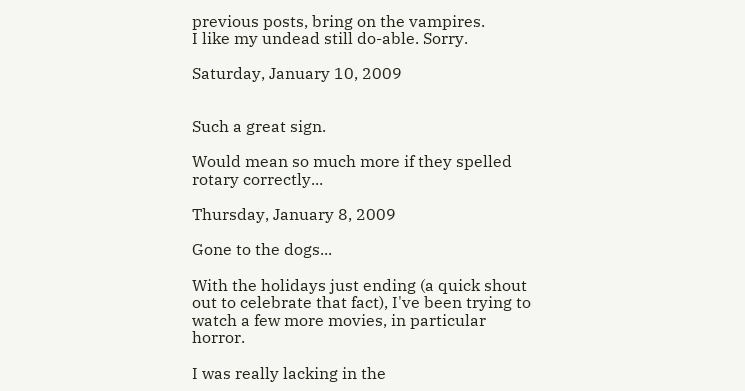previous posts, bring on the vampires.
I like my undead still do-able. Sorry.

Saturday, January 10, 2009


Such a great sign.

Would mean so much more if they spelled rotary correctly...

Thursday, January 8, 2009

Gone to the dogs...

With the holidays just ending (a quick shout out to celebrate that fact), I've been trying to watch a few more movies, in particular horror.

I was really lacking in the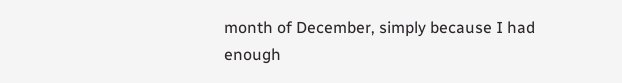month of December, simply because I had enough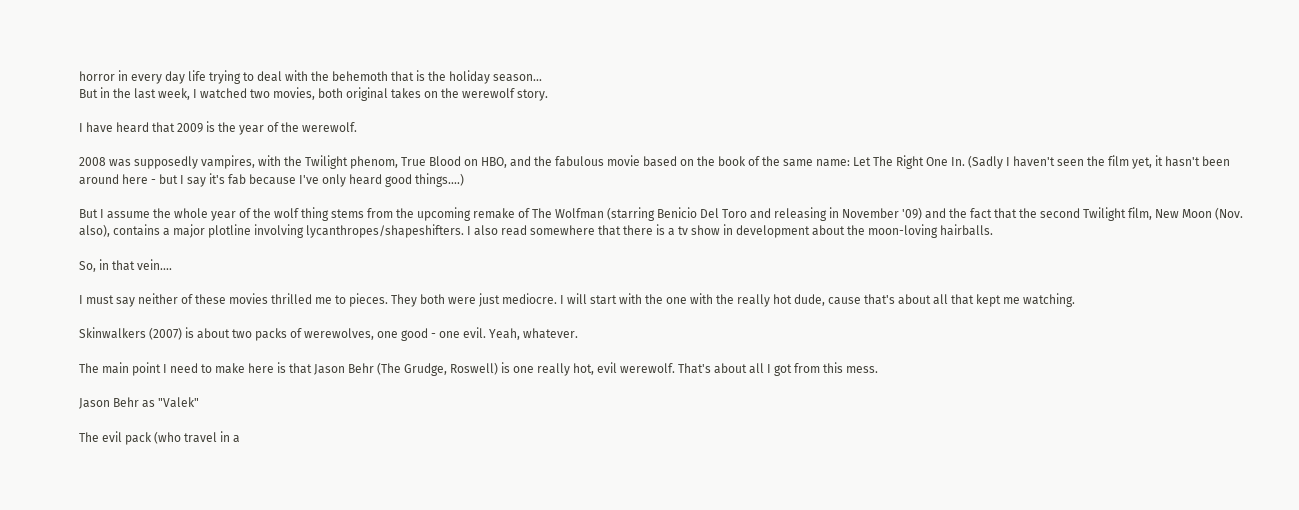horror in every day life trying to deal with the behemoth that is the holiday season...
But in the last week, I watched two movies, both original takes on the werewolf story.

I have heard that 2009 is the year of the werewolf.

2008 was supposedly vampires, with the Twilight phenom, True Blood on HBO, and the fabulous movie based on the book of the same name: Let The Right One In. (Sadly I haven't seen the film yet, it hasn't been around here - but I say it's fab because I've only heard good things....)

But I assume the whole year of the wolf thing stems from the upcoming remake of The Wolfman (starring Benicio Del Toro and releasing in November '09) and the fact that the second Twilight film, New Moon (Nov. also), contains a major plotline involving lycanthropes/shapeshifters. I also read somewhere that there is a tv show in development about the moon-loving hairballs.

So, in that vein....

I must say neither of these movies thrilled me to pieces. They both were just mediocre. I will start with the one with the really hot dude, cause that's about all that kept me watching.

Skinwalkers (2007) is about two packs of werewolves, one good - one evil. Yeah, whatever.

The main point I need to make here is that Jason Behr (The Grudge, Roswell) is one really hot, evil werewolf. That's about all I got from this mess.

Jason Behr as "Valek"

The evil pack (who travel in a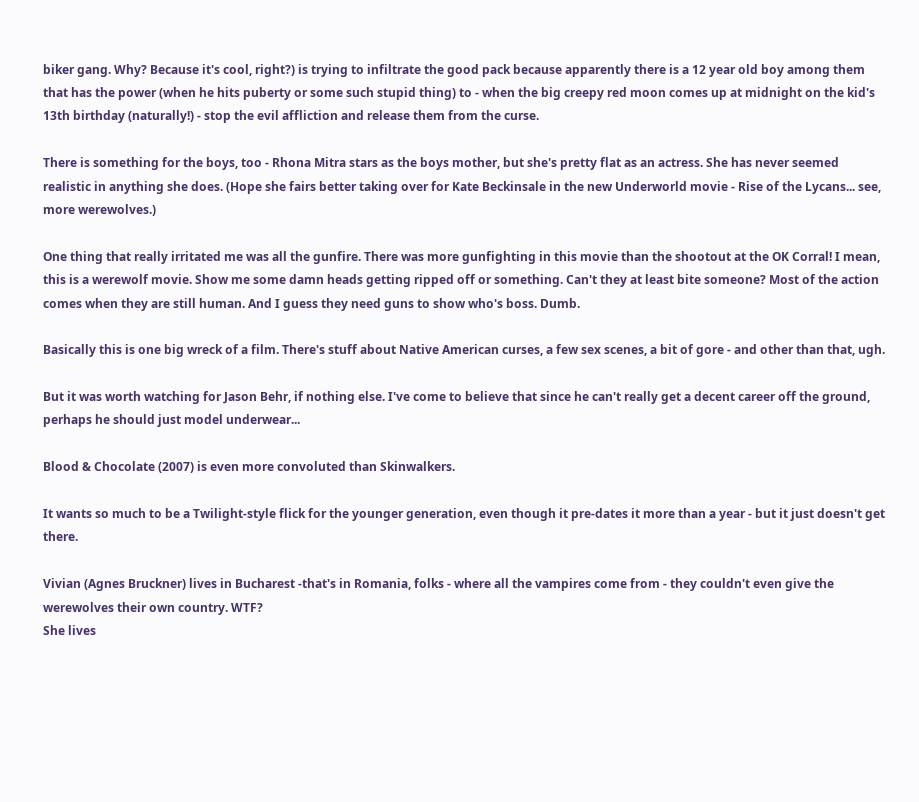biker gang. Why? Because it's cool, right?) is trying to infiltrate the good pack because apparently there is a 12 year old boy among them that has the power (when he hits puberty or some such stupid thing) to - when the big creepy red moon comes up at midnight on the kid's 13th birthday (naturally!) - stop the evil affliction and release them from the curse.

There is something for the boys, too - Rhona Mitra stars as the boys mother, but she's pretty flat as an actress. She has never seemed realistic in anything she does. (Hope she fairs better taking over for Kate Beckinsale in the new Underworld movie - Rise of the Lycans... see, more werewolves.)

One thing that really irritated me was all the gunfire. There was more gunfighting in this movie than the shootout at the OK Corral! I mean, this is a werewolf movie. Show me some damn heads getting ripped off or something. Can't they at least bite someone? Most of the action comes when they are still human. And I guess they need guns to show who's boss. Dumb.

Basically this is one big wreck of a film. There's stuff about Native American curses, a few sex scenes, a bit of gore - and other than that, ugh.

But it was worth watching for Jason Behr, if nothing else. I've come to believe that since he can't really get a decent career off the ground, perhaps he should just model underwear...

Blood & Chocolate (2007) is even more convoluted than Skinwalkers.

It wants so much to be a Twilight-style flick for the younger generation, even though it pre-dates it more than a year - but it just doesn't get there.

Vivian (Agnes Bruckner) lives in Bucharest -that's in Romania, folks - where all the vampires come from - they couldn't even give the werewolves their own country. WTF?
She lives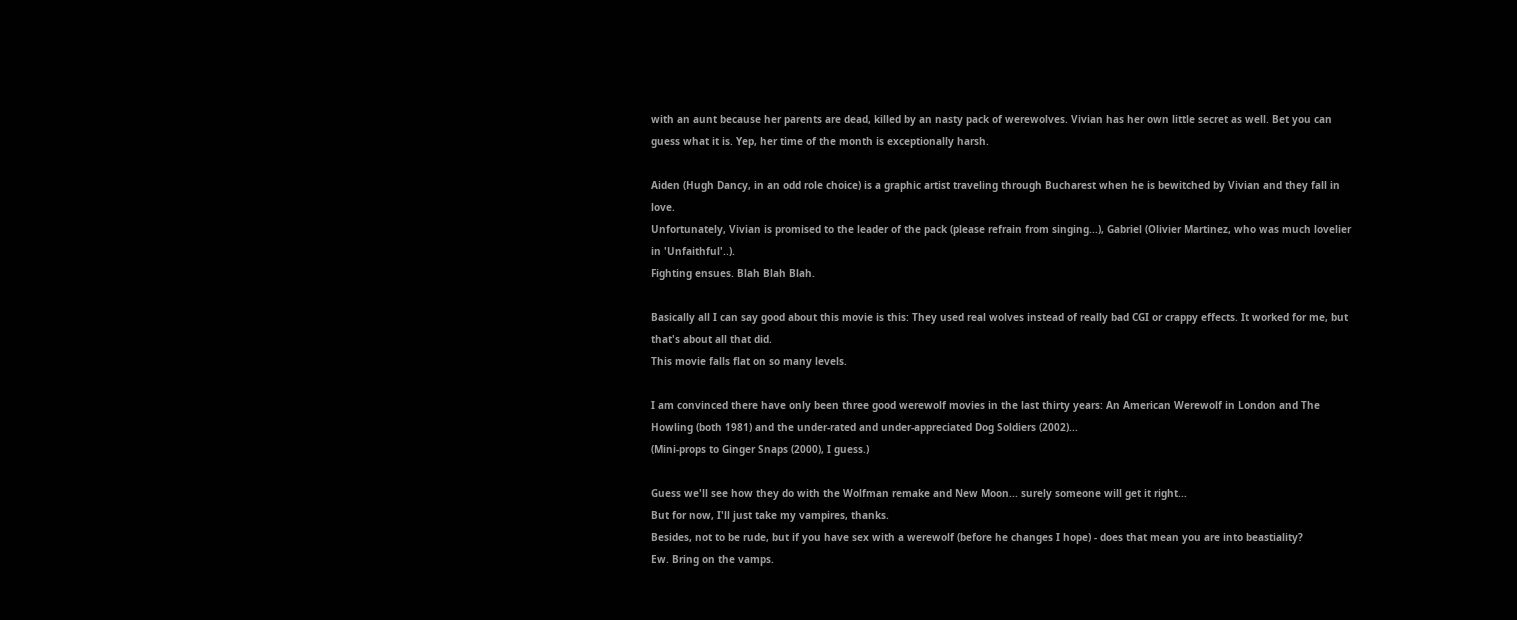with an aunt because her parents are dead, killed by an nasty pack of werewolves. Vivian has her own little secret as well. Bet you can guess what it is. Yep, her time of the month is exceptionally harsh.

Aiden (Hugh Dancy, in an odd role choice) is a graphic artist traveling through Bucharest when he is bewitched by Vivian and they fall in love.
Unfortunately, Vivian is promised to the leader of the pack (please refrain from singing...), Gabriel (Olivier Martinez, who was much lovelier in 'Unfaithful'..).
Fighting ensues. Blah Blah Blah.

Basically all I can say good about this movie is this: They used real wolves instead of really bad CGI or crappy effects. It worked for me, but that's about all that did.
This movie falls flat on so many levels.

I am convinced there have only been three good werewolf movies in the last thirty years: An American Werewolf in London and The Howling (both 1981) and the under-rated and under-appreciated Dog Soldiers (2002)...
(Mini-props to Ginger Snaps (2000), I guess.)

Guess we'll see how they do with the Wolfman remake and New Moon... surely someone will get it right...
But for now, I'll just take my vampires, thanks.
Besides, not to be rude, but if you have sex with a werewolf (before he changes I hope) - does that mean you are into beastiality?
Ew. Bring on the vamps.